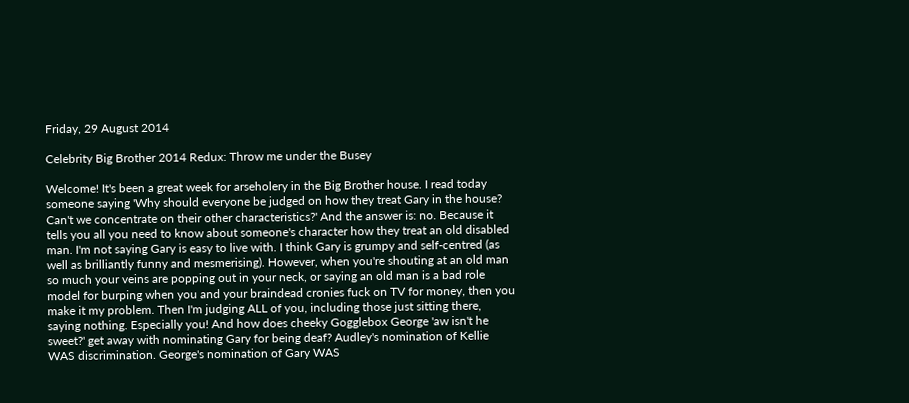Friday, 29 August 2014

Celebrity Big Brother 2014 Redux: Throw me under the Busey

Welcome! It's been a great week for arseholery in the Big Brother house. I read today someone saying 'Why should everyone be judged on how they treat Gary in the house? Can't we concentrate on their other characteristics?' And the answer is: no. Because it tells you all you need to know about someone's character how they treat an old disabled man. I'm not saying Gary is easy to live with. I think Gary is grumpy and self-centred (as well as brilliantly funny and mesmerising). However, when you're shouting at an old man so much your veins are popping out in your neck, or saying an old man is a bad role model for burping when you and your braindead cronies fuck on TV for money, then you make it my problem. Then I'm judging ALL of you, including those just sitting there, saying nothing. Especially you! And how does cheeky Gogglebox George 'aw isn't he sweet?' get away with nominating Gary for being deaf? Audley's nomination of Kellie WAS discrimination. George's nomination of Gary WAS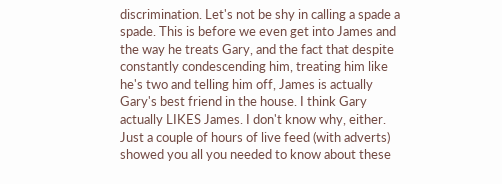discrimination. Let's not be shy in calling a spade a spade. This is before we even get into James and the way he treats Gary, and the fact that despite constantly condescending him, treating him like he's two and telling him off, James is actually Gary's best friend in the house. I think Gary actually LIKES James. I don't know why, either.
Just a couple of hours of live feed (with adverts) showed you all you needed to know about these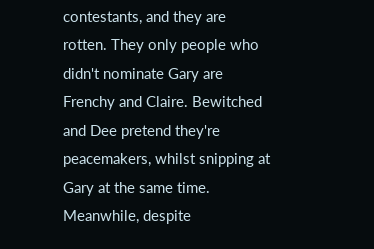contestants, and they are rotten. They only people who didn't nominate Gary are Frenchy and Claire. Bewitched and Dee pretend they're peacemakers, whilst snipping at Gary at the same time. Meanwhile, despite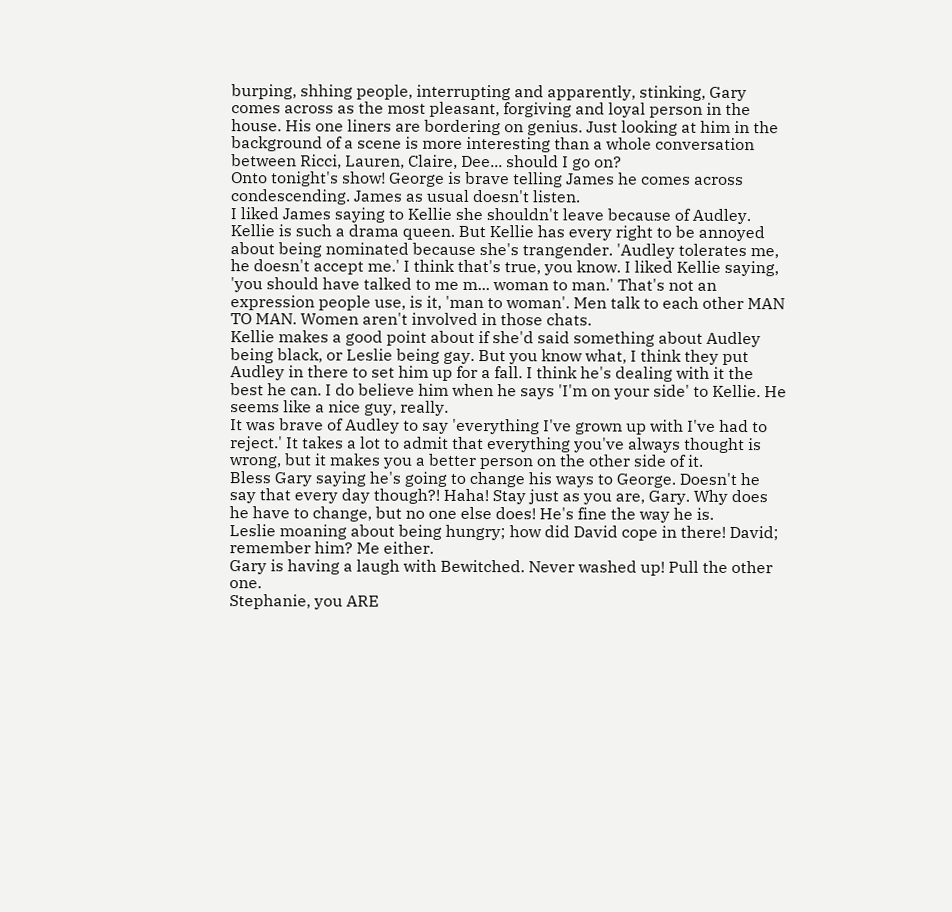burping, shhing people, interrupting and apparently, stinking, Gary comes across as the most pleasant, forgiving and loyal person in the house. His one liners are bordering on genius. Just looking at him in the background of a scene is more interesting than a whole conversation between Ricci, Lauren, Claire, Dee... should I go on?
Onto tonight's show! George is brave telling James he comes across condescending. James as usual doesn't listen.
I liked James saying to Kellie she shouldn't leave because of Audley. Kellie is such a drama queen. But Kellie has every right to be annoyed about being nominated because she's trangender. 'Audley tolerates me, he doesn't accept me.' I think that's true, you know. I liked Kellie saying, 'you should have talked to me m... woman to man.' That's not an expression people use, is it, 'man to woman'. Men talk to each other MAN TO MAN. Women aren't involved in those chats.
Kellie makes a good point about if she'd said something about Audley being black, or Leslie being gay. But you know what, I think they put Audley in there to set him up for a fall. I think he's dealing with it the best he can. I do believe him when he says 'I'm on your side' to Kellie. He seems like a nice guy, really.
It was brave of Audley to say 'everything I've grown up with I've had to reject.' It takes a lot to admit that everything you've always thought is wrong, but it makes you a better person on the other side of it.
Bless Gary saying he's going to change his ways to George. Doesn't he say that every day though?! Haha! Stay just as you are, Gary. Why does he have to change, but no one else does! He's fine the way he is.
Leslie moaning about being hungry; how did David cope in there! David; remember him? Me either.
Gary is having a laugh with Bewitched. Never washed up! Pull the other one.
Stephanie, you ARE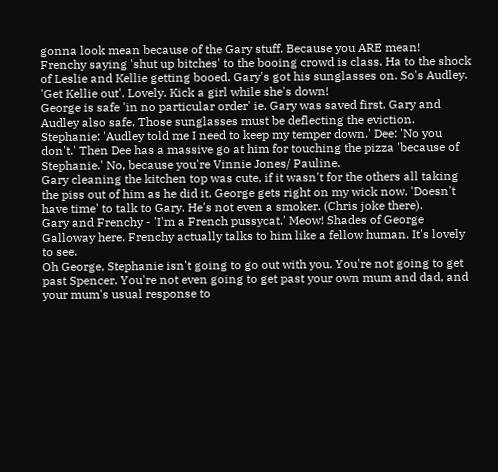gonna look mean because of the Gary stuff. Because you ARE mean!
Frenchy saying 'shut up bitches' to the booing crowd is class. Ha to the shock of Leslie and Kellie getting booed. Gary's got his sunglasses on. So's Audley. 'Get Kellie out'. Lovely. Kick a girl while she's down!
George is safe 'in no particular order' ie. Gary was saved first. Gary and Audley also safe. Those sunglasses must be deflecting the eviction.
Stephanie: 'Audley told me I need to keep my temper down.' Dee: 'No you don't.' Then Dee has a massive go at him for touching the pizza 'because of Stephanie.' No, because you're Vinnie Jones/ Pauline.
Gary cleaning the kitchen top was cute, if it wasn't for the others all taking the piss out of him as he did it. George gets right on my wick now. 'Doesn't have time' to talk to Gary. He's not even a smoker. (Chris joke there).
Gary and Frenchy - 'I'm a French pussycat.' Meow! Shades of George Galloway here. Frenchy actually talks to him like a fellow human. It's lovely to see.
Oh George, Stephanie isn't going to go out with you. You're not going to get past Spencer. You're not even going to get past your own mum and dad, and your mum's usual response to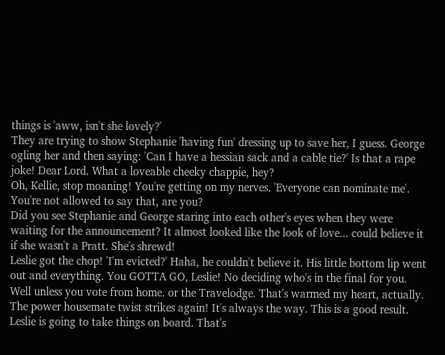things is 'aww, isn't she lovely?'
They are trying to show Stephanie 'having fun' dressing up to save her, I guess. George ogling her and then saying: 'Can I have a hessian sack and a cable tie?' Is that a rape joke! Dear Lord. What a loveable cheeky chappie, hey?
Oh, Kellie, stop moaning! You're getting on my nerves. 'Everyone can nominate me'. You're not allowed to say that, are you?
Did you see Stephanie and George staring into each other's eyes when they were waiting for the announcement? It almost looked like the look of love... could believe it if she wasn't a Pratt. She's shrewd!
Leslie got the chop! 'I'm evicted?' Haha, he couldn't believe it. His little bottom lip went out and everything. You GOTTA GO, Leslie! No deciding who's in the final for you. Well unless you vote from home. or the Travelodge. That's warmed my heart, actually. The power housemate twist strikes again! It's always the way. This is a good result.
Leslie is going to take things on board. That's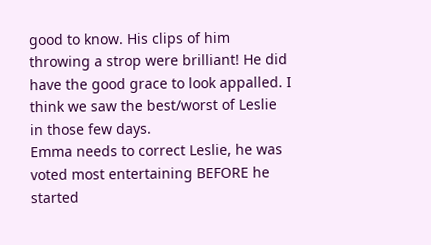good to know. His clips of him throwing a strop were brilliant! He did have the good grace to look appalled. I think we saw the best/worst of Leslie in those few days.
Emma needs to correct Leslie, he was voted most entertaining BEFORE he started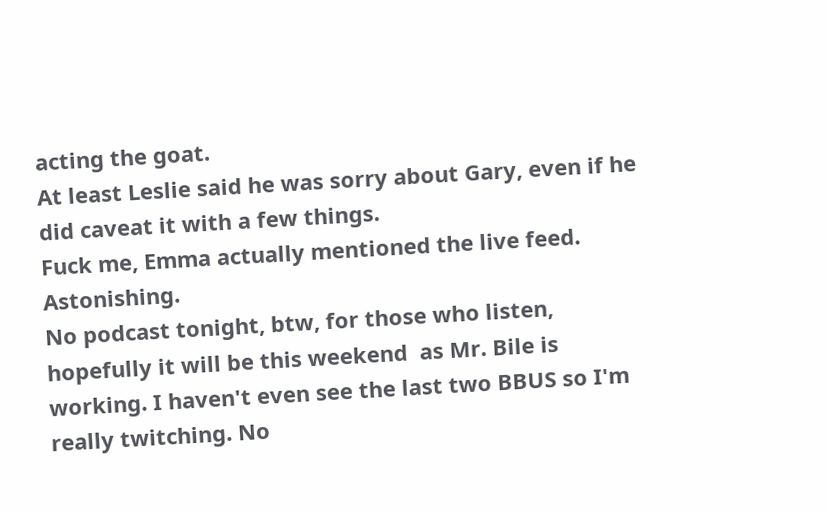acting the goat.
At least Leslie said he was sorry about Gary, even if he did caveat it with a few things.
Fuck me, Emma actually mentioned the live feed. Astonishing.
No podcast tonight, btw, for those who listen, hopefully it will be this weekend  as Mr. Bile is working. I haven't even see the last two BBUS so I'm really twitching. No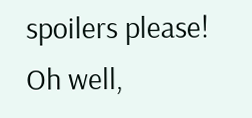spoilers please!
Oh well,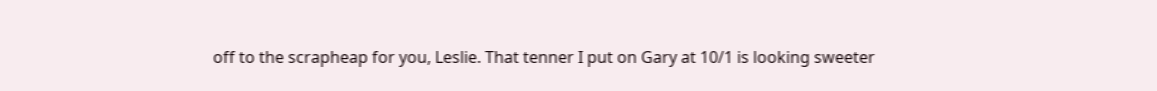off to the scrapheap for you, Leslie. That tenner I put on Gary at 10/1 is looking sweeter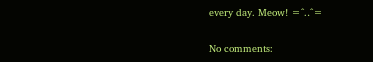every day. Meow! =^‥^=

No comments: